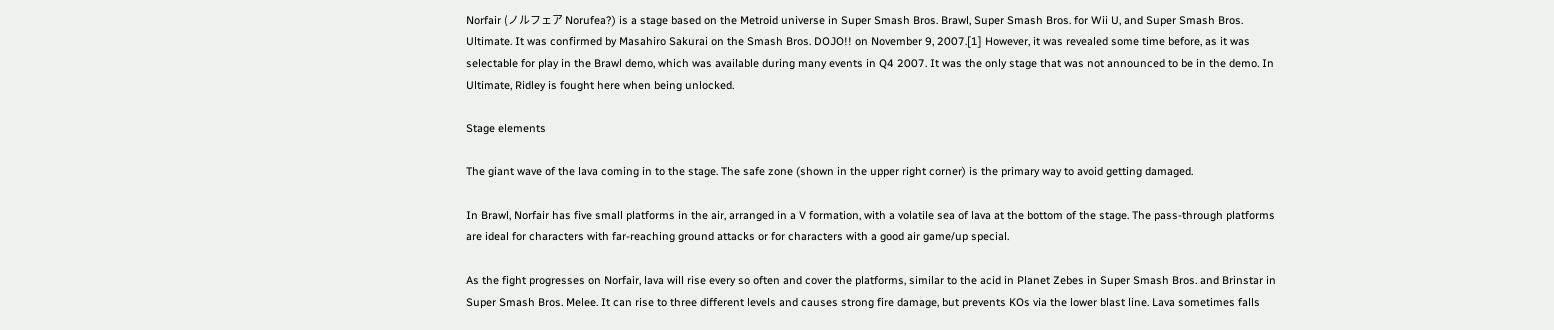Norfair (ノルフェア Norufea?) is a stage based on the Metroid universe in Super Smash Bros. Brawl, Super Smash Bros. for Wii U, and Super Smash Bros. Ultimate. It was confirmed by Masahiro Sakurai on the Smash Bros. DOJO!! on November 9, 2007.[1] However, it was revealed some time before, as it was selectable for play in the Brawl demo, which was available during many events in Q4 2007. It was the only stage that was not announced to be in the demo. In Ultimate, Ridley is fought here when being unlocked.

Stage elements

The giant wave of the lava coming in to the stage. The safe zone (shown in the upper right corner) is the primary way to avoid getting damaged.

In Brawl, Norfair has five small platforms in the air, arranged in a V formation, with a volatile sea of lava at the bottom of the stage. The pass-through platforms are ideal for characters with far-reaching ground attacks or for characters with a good air game/up special.

As the fight progresses on Norfair, lava will rise every so often and cover the platforms, similar to the acid in Planet Zebes in Super Smash Bros. and Brinstar in Super Smash Bros. Melee. It can rise to three different levels and causes strong fire damage, but prevents KOs via the lower blast line. Lava sometimes falls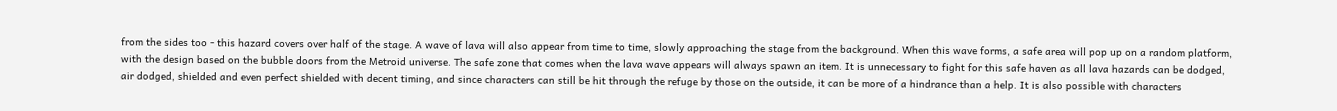from the sides too - this hazard covers over half of the stage. A wave of lava will also appear from time to time, slowly approaching the stage from the background. When this wave forms, a safe area will pop up on a random platform, with the design based on the bubble doors from the Metroid universe. The safe zone that comes when the lava wave appears will always spawn an item. It is unnecessary to fight for this safe haven as all lava hazards can be dodged, air dodged, shielded and even perfect shielded with decent timing, and since characters can still be hit through the refuge by those on the outside, it can be more of a hindrance than a help. It is also possible with characters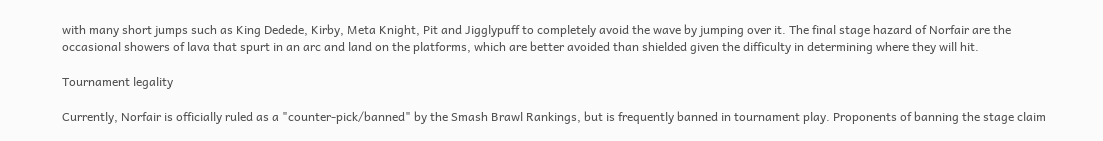with many short jumps such as King Dedede, Kirby, Meta Knight, Pit and Jigglypuff to completely avoid the wave by jumping over it. The final stage hazard of Norfair are the occasional showers of lava that spurt in an arc and land on the platforms, which are better avoided than shielded given the difficulty in determining where they will hit.

Tournament legality

Currently, Norfair is officially ruled as a "counter-pick/banned" by the Smash Brawl Rankings, but is frequently banned in tournament play. Proponents of banning the stage claim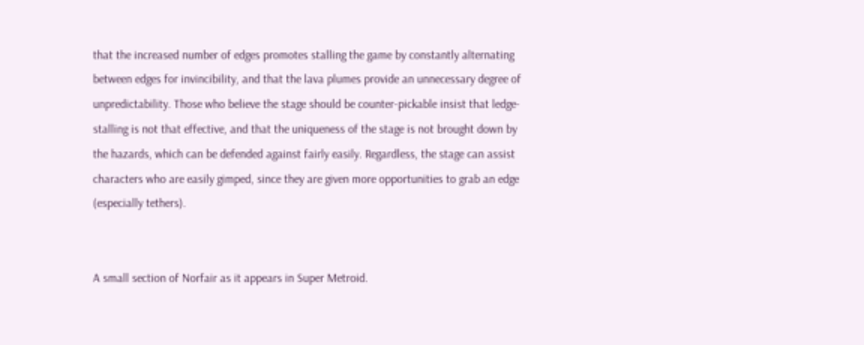that the increased number of edges promotes stalling the game by constantly alternating between edges for invincibility, and that the lava plumes provide an unnecessary degree of unpredictability. Those who believe the stage should be counter-pickable insist that ledge-stalling is not that effective, and that the uniqueness of the stage is not brought down by the hazards, which can be defended against fairly easily. Regardless, the stage can assist characters who are easily gimped, since they are given more opportunities to grab an edge (especially tethers).


A small section of Norfair as it appears in Super Metroid.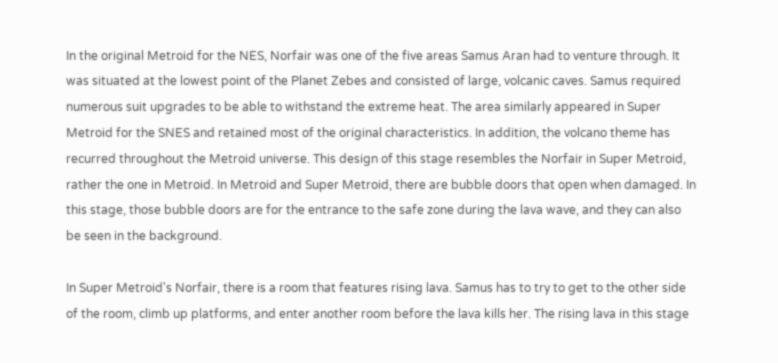In the original Metroid for the NES, Norfair was one of the five areas Samus Aran had to venture through. It was situated at the lowest point of the Planet Zebes and consisted of large, volcanic caves. Samus required numerous suit upgrades to be able to withstand the extreme heat. The area similarly appeared in Super Metroid for the SNES and retained most of the original characteristics. In addition, the volcano theme has recurred throughout the Metroid universe. This design of this stage resembles the Norfair in Super Metroid, rather the one in Metroid. In Metroid and Super Metroid, there are bubble doors that open when damaged. In this stage, those bubble doors are for the entrance to the safe zone during the lava wave, and they can also be seen in the background.

In Super Metroid's Norfair, there is a room that features rising lava. Samus has to try to get to the other side of the room, climb up platforms, and enter another room before the lava kills her. The rising lava in this stage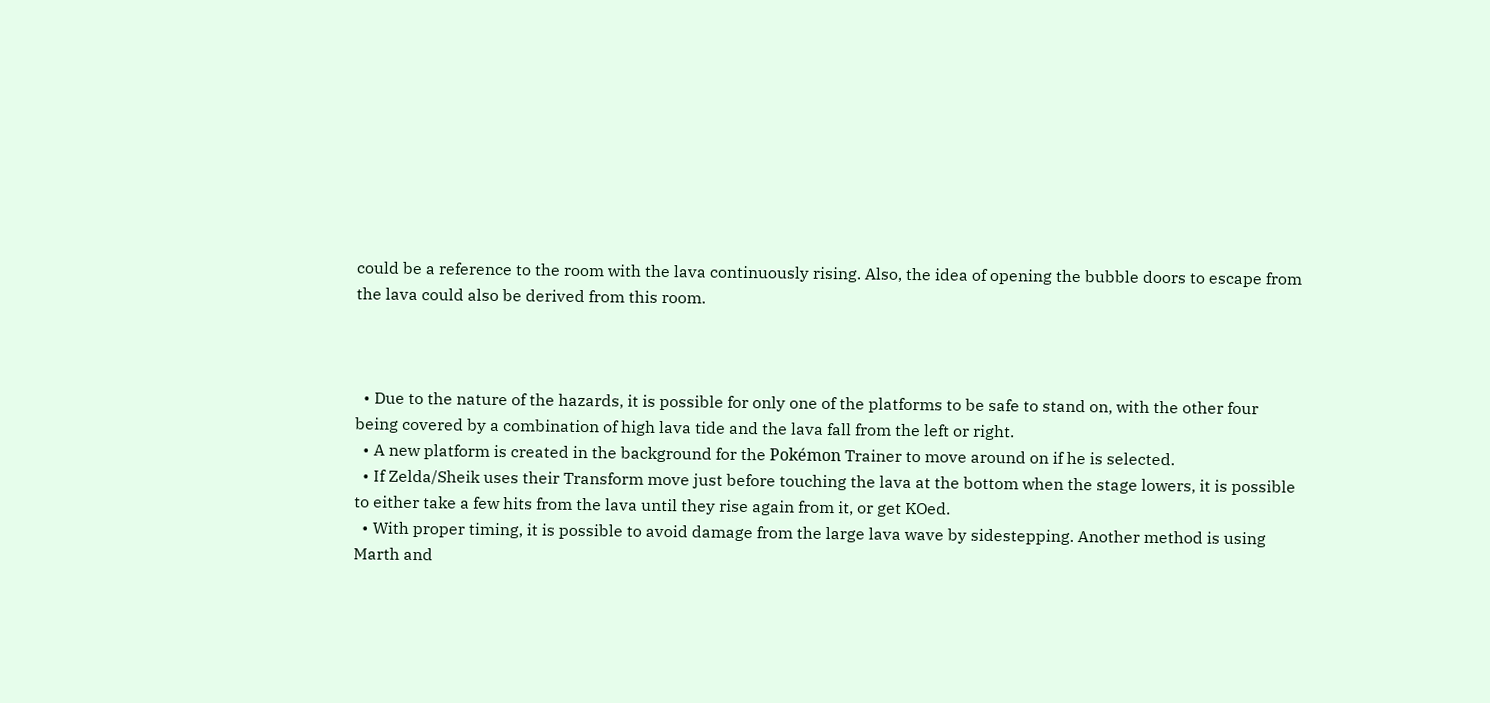could be a reference to the room with the lava continuously rising. Also, the idea of opening the bubble doors to escape from the lava could also be derived from this room.



  • Due to the nature of the hazards, it is possible for only one of the platforms to be safe to stand on, with the other four being covered by a combination of high lava tide and the lava fall from the left or right.
  • A new platform is created in the background for the Pokémon Trainer to move around on if he is selected.
  • If Zelda/Sheik uses their Transform move just before touching the lava at the bottom when the stage lowers, it is possible to either take a few hits from the lava until they rise again from it, or get KOed.
  • With proper timing, it is possible to avoid damage from the large lava wave by sidestepping. Another method is using Marth and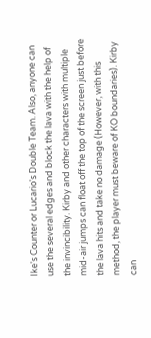Ike's Counter or Lucario's Double Team. Also, anyone can use the several edges and block the lava with the help of the invincibility. Kirby and other characters with multiple mid-air jumps can float off the top of the screen just before the lava hits and take no damage (However, with this method, the player must beware of KO boundaries). Kirby can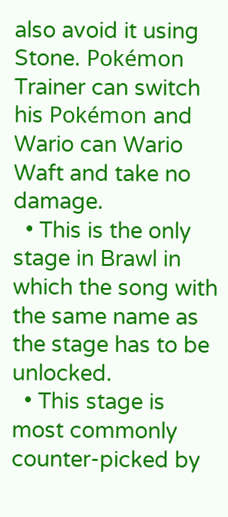also avoid it using Stone. Pokémon Trainer can switch his Pokémon and Wario can Wario Waft and take no damage.
  • This is the only stage in Brawl in which the song with the same name as the stage has to be unlocked.
  • This stage is most commonly counter-picked by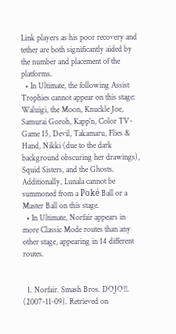Link players as his poor recovery and tether are both significantly aided by the number and placement of the platforms.
  • In Ultimate, the following Assist Trophies cannot appear on this stage: Waluigi, the Moon, Knuckle Joe, Samurai Goroh, Kapp’n, Color TV-Game 15, Devil, Takamaru, Flies & Hand, Nikki (due to the dark background obscuring her drawings), Squid Sisters, and the Ghosts. Additionally, Lunala cannot be summoned from a Poké Ball or a Master Ball on this stage.
  • In Ultimate, Norfair appears in more Classic Mode routes than any other stage, appearing in 14 different routes.


  1. Norfair. Smash Bros. DOJO!!. (2007-11-09). Retrieved on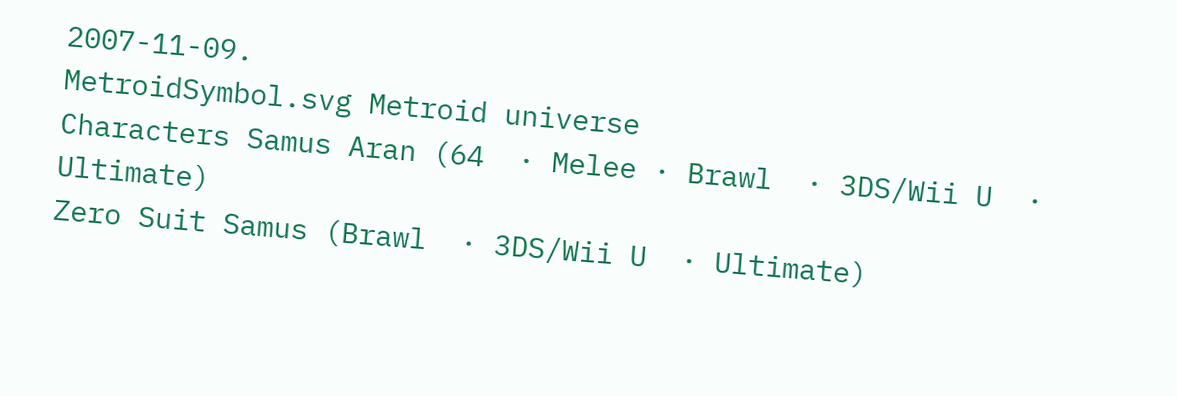2007-11-09.
MetroidSymbol.svg Metroid universe
Characters Samus Aran (64  · Melee · Brawl  · 3DS/Wii U  · Ultimate)
Zero Suit Samus (Brawl  · 3DS/Wii U  · Ultimate)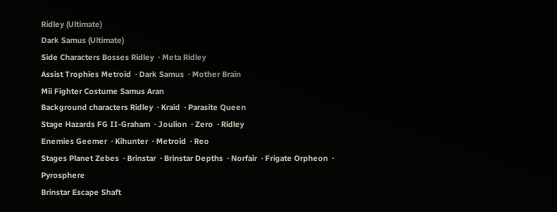Ridley (Ultimate)
Dark Samus (Ultimate)
Side Characters Bosses Ridley  · Meta Ridley
Assist Trophies Metroid  · Dark Samus  · Mother Brain
Mii Fighter Costume Samus Aran
Background characters Ridley  · Kraid  · Parasite Queen
Stage Hazards FG II-Graham  · Joulion  · Zero  · Ridley
Enemies Geemer  · Kihunter  · Metroid  · Reo
Stages Planet Zebes  · Brinstar  · Brinstar Depths  · Norfair  · Frigate Orpheon  · Pyrosphere
Brinstar Escape Shaft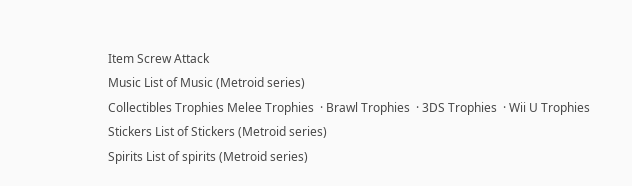Item Screw Attack
Music List of Music (Metroid series)
Collectibles Trophies Melee Trophies  · Brawl Trophies  · 3DS Trophies  · Wii U Trophies
Stickers List of Stickers (Metroid series)
Spirits List of spirits (Metroid series)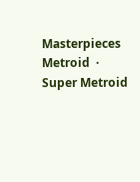Masterpieces Metroid  · Super Metroid